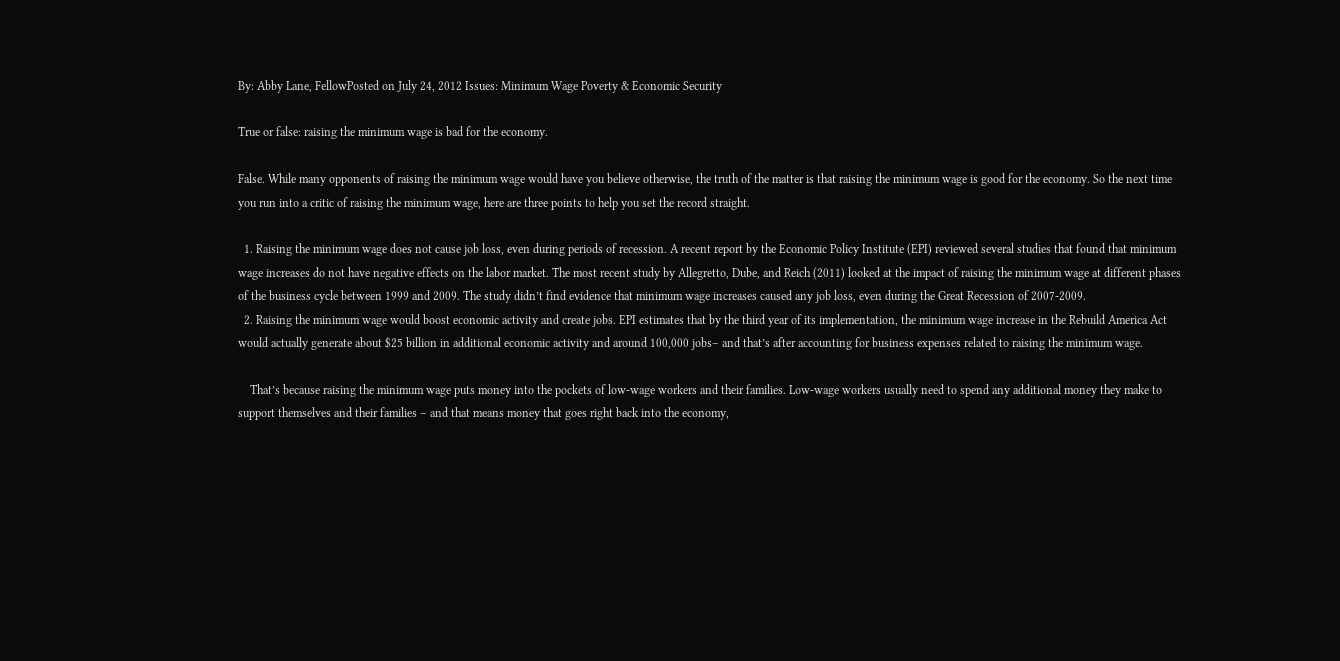By: Abby Lane, FellowPosted on July 24, 2012 Issues: Minimum Wage Poverty & Economic Security

True or false: raising the minimum wage is bad for the economy.

False. While many opponents of raising the minimum wage would have you believe otherwise, the truth of the matter is that raising the minimum wage is good for the economy. So the next time you run into a critic of raising the minimum wage, here are three points to help you set the record straight.

  1. Raising the minimum wage does not cause job loss, even during periods of recession. A recent report by the Economic Policy Institute (EPI) reviewed several studies that found that minimum wage increases do not have negative effects on the labor market. The most recent study by Allegretto, Dube, and Reich (2011) looked at the impact of raising the minimum wage at different phases of the business cycle between 1999 and 2009. The study didn’t find evidence that minimum wage increases caused any job loss, even during the Great Recession of 2007-2009.
  2. Raising the minimum wage would boost economic activity and create jobs. EPI estimates that by the third year of its implementation, the minimum wage increase in the Rebuild America Act would actually generate about $25 billion in additional economic activity and around 100,000 jobs– and that’s after accounting for business expenses related to raising the minimum wage.

    That’s because raising the minimum wage puts money into the pockets of low-wage workers and their families. Low-wage workers usually need to spend any additional money they make to support themselves and their families – and that means money that goes right back into the economy,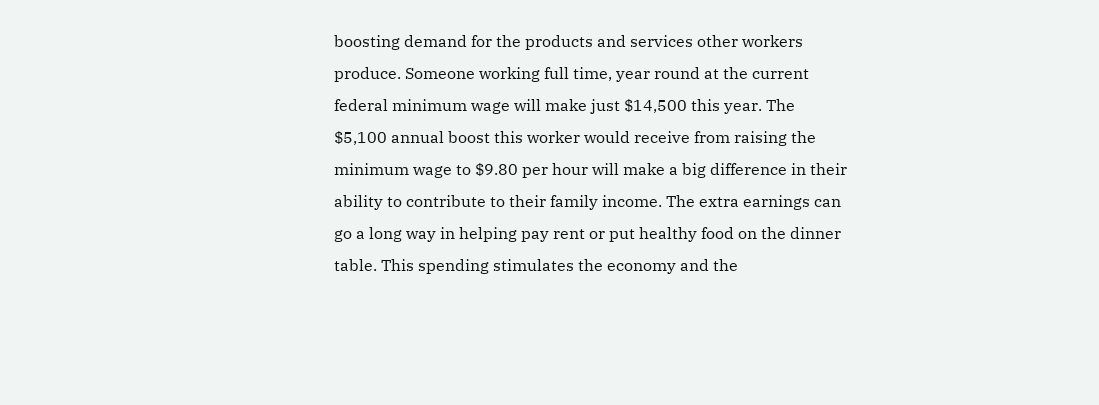boosting demand for the products and services other workers produce. Someone working full time, year round at the current federal minimum wage will make just $14,500 this year. The $5,100 annual boost this worker would receive from raising the minimum wage to $9.80 per hour will make a big difference in their ability to contribute to their family income. The extra earnings can go a long way in helping pay rent or put healthy food on the dinner table. This spending stimulates the economy and the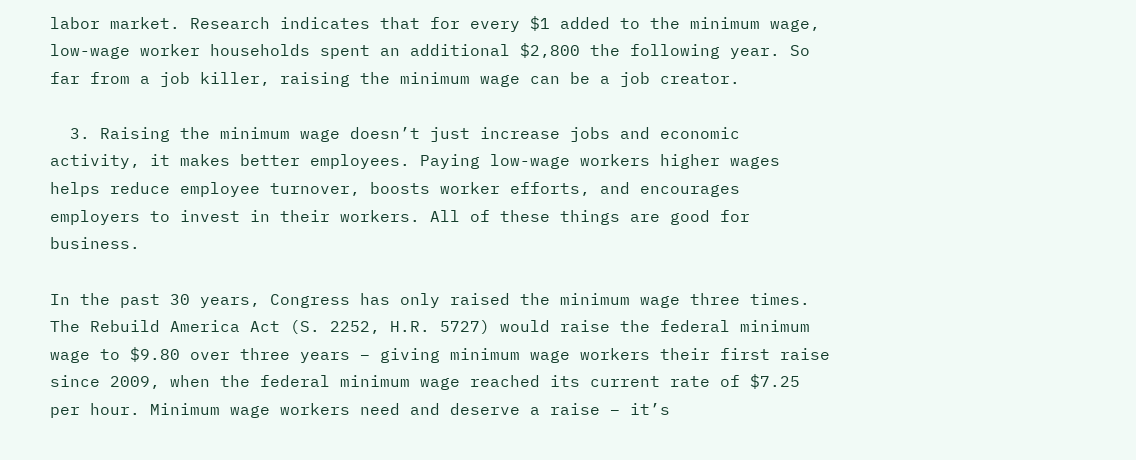labor market. Research indicates that for every $1 added to the minimum wage, low-wage worker households spent an additional $2,800 the following year. So far from a job killer, raising the minimum wage can be a job creator.

  3. Raising the minimum wage doesn’t just increase jobs and economic activity, it makes better employees. Paying low-wage workers higher wages helps reduce employee turnover, boosts worker efforts, and encourages employers to invest in their workers. All of these things are good for business.

In the past 30 years, Congress has only raised the minimum wage three times. The Rebuild America Act (S. 2252, H.R. 5727) would raise the federal minimum wage to $9.80 over three years – giving minimum wage workers their first raise since 2009, when the federal minimum wage reached its current rate of $7.25 per hour. Minimum wage workers need and deserve a raise – it’s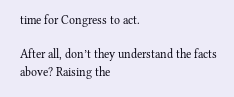time for Congress to act.

After all, don’t they understand the facts above? Raising the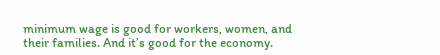minimum wage is good for workers, women, and their families. And it’s good for the economy.